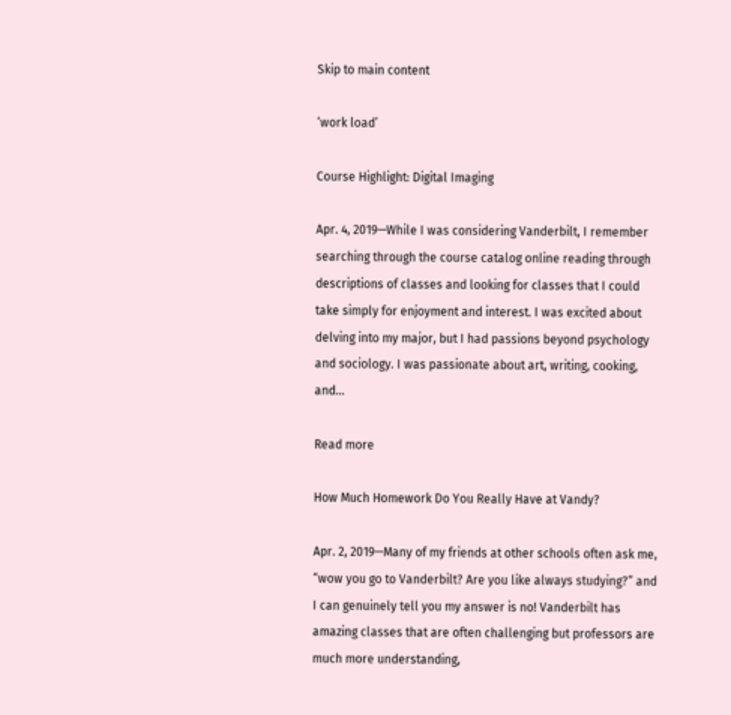Skip to main content

‘work load’

Course Highlight: Digital Imaging

Apr. 4, 2019—While I was considering Vanderbilt, I remember searching through the course catalog online reading through descriptions of classes and looking for classes that I could take simply for enjoyment and interest. I was excited about delving into my major, but I had passions beyond psychology and sociology. I was passionate about art, writing, cooking, and...

Read more

How Much Homework Do You Really Have at Vandy?

Apr. 2, 2019—Many of my friends at other schools often ask me, “wow you go to Vanderbilt? Are you like always studying?” and I can genuinely tell you my answer is no! Vanderbilt has amazing classes that are often challenging but professors are much more understanding,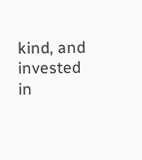kind, and invested in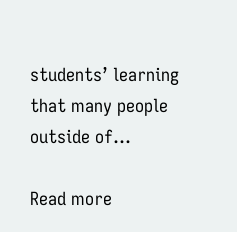students’ learning that many people outside of...

Read more